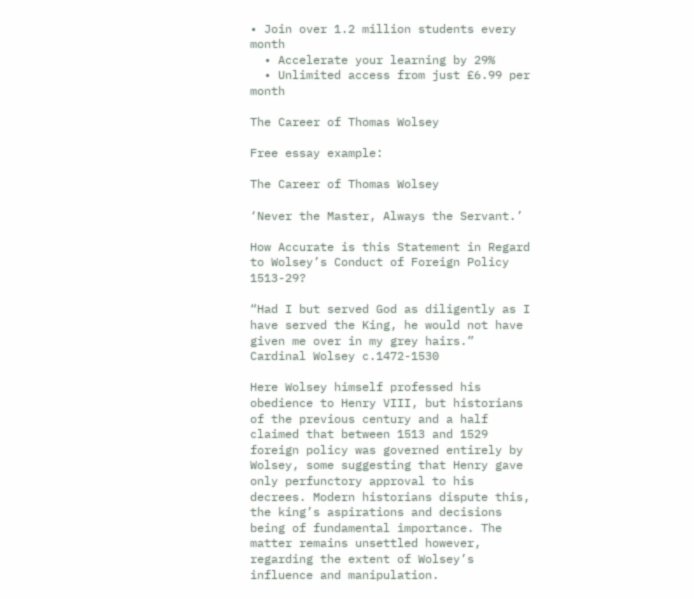• Join over 1.2 million students every month
  • Accelerate your learning by 29%
  • Unlimited access from just £6.99 per month

The Career of Thomas Wolsey

Free essay example:

The Career of Thomas Wolsey

‘Never the Master, Always the Servant.’

How Accurate is this Statement in Regard to Wolsey’s Conduct of Foreign Policy 1513-29?

“Had I but served God as diligently as I have served the King, he would not have given me over in my grey hairs.” Cardinal Wolsey c.1472-1530

Here Wolsey himself professed his obedience to Henry VIII, but historians of the previous century and a half claimed that between 1513 and 1529 foreign policy was governed entirely by Wolsey, some suggesting that Henry gave only perfunctory approval to his decrees. Modern historians dispute this, the king’s aspirations and decisions being of fundamental importance. The matter remains unsettled however, regarding the extent of Wolsey’s influence and manipulation.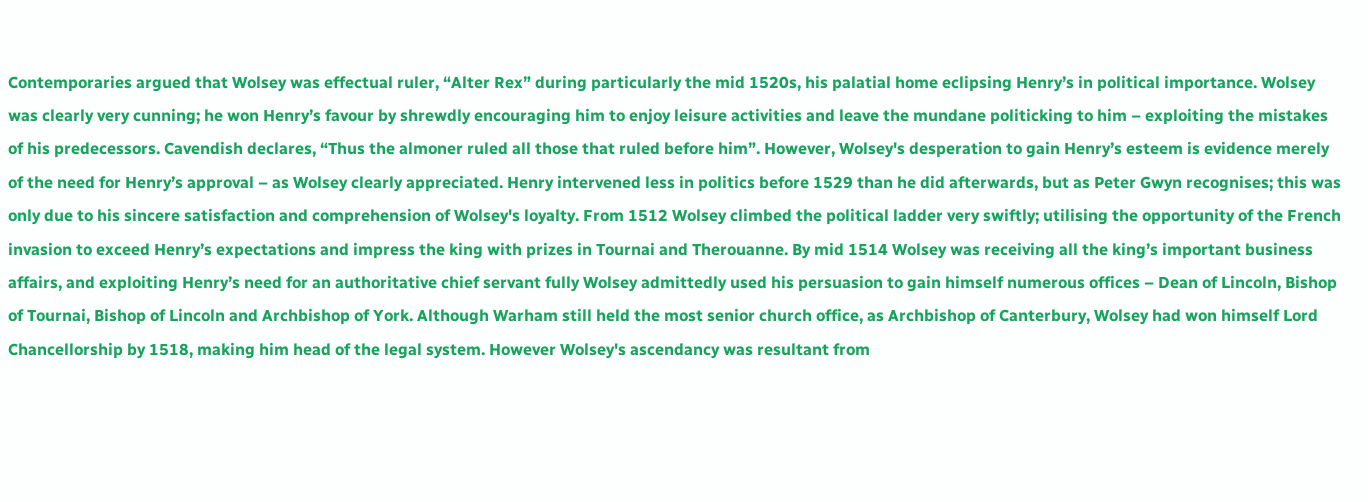Contemporaries argued that Wolsey was effectual ruler, “Alter Rex” during particularly the mid 1520s, his palatial home eclipsing Henry’s in political importance. Wolsey was clearly very cunning; he won Henry’s favour by shrewdly encouraging him to enjoy leisure activities and leave the mundane politicking to him – exploiting the mistakes of his predecessors. Cavendish declares, “Thus the almoner ruled all those that ruled before him”. However, Wolsey's desperation to gain Henry’s esteem is evidence merely of the need for Henry’s approval – as Wolsey clearly appreciated. Henry intervened less in politics before 1529 than he did afterwards, but as Peter Gwyn recognises; this was only due to his sincere satisfaction and comprehension of Wolsey's loyalty. From 1512 Wolsey climbed the political ladder very swiftly; utilising the opportunity of the French invasion to exceed Henry’s expectations and impress the king with prizes in Tournai and Therouanne. By mid 1514 Wolsey was receiving all the king’s important business affairs, and exploiting Henry’s need for an authoritative chief servant fully Wolsey admittedly used his persuasion to gain himself numerous offices – Dean of Lincoln, Bishop of Tournai, Bishop of Lincoln and Archbishop of York. Although Warham still held the most senior church office, as Archbishop of Canterbury, Wolsey had won himself Lord Chancellorship by 1518, making him head of the legal system. However Wolsey's ascendancy was resultant from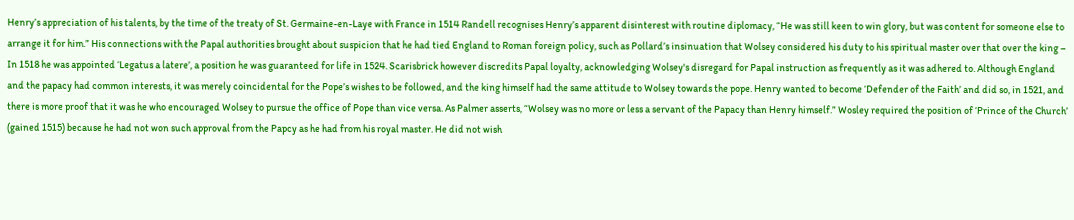Henry’s appreciation of his talents, by the time of the treaty of St. Germaine-en-Laye with France in 1514 Randell recognises Henry’s apparent disinterest with routine diplomacy, “He was still keen to win glory, but was content for someone else to arrange it for him.” His connections with the Papal authorities brought about suspicion that he had tied England to Roman foreign policy, such as Pollard’s insinuation that Wolsey considered his duty to his spiritual master over that over the king – In 1518 he was appointed ‘Legatus a latere’, a position he was guaranteed for life in 1524. Scarisbrick however discredits Papal loyalty, acknowledging Wolsey's disregard for Papal instruction as frequently as it was adhered to. Although England and the papacy had common interests, it was merely coincidental for the Pope’s wishes to be followed, and the king himself had the same attitude to Wolsey towards the pope. Henry wanted to become ‘Defender of the Faith’ and did so, in 1521, and there is more proof that it was he who encouraged Wolsey to pursue the office of Pope than vice versa. As Palmer asserts, “Wolsey was no more or less a servant of the Papacy than Henry himself.” Wosley required the position of ‘Prince of the Church’ (gained 1515) because he had not won such approval from the Papcy as he had from his royal master. He did not wish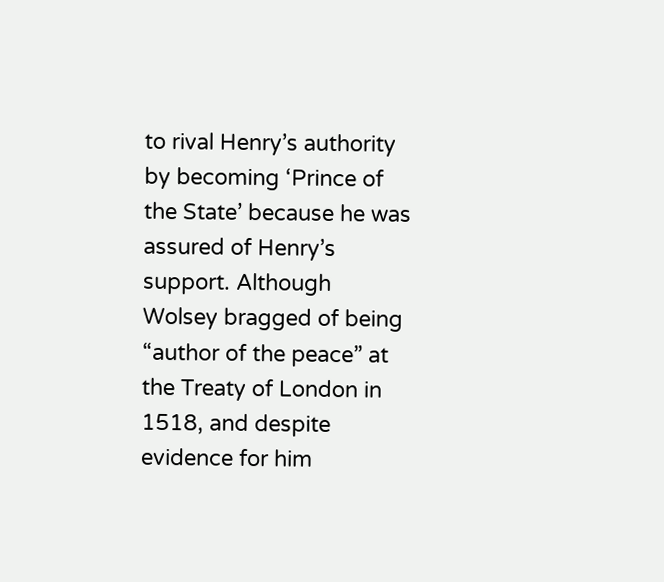to rival Henry’s authority by becoming ‘Prince of the State’ because he was assured of Henry’s support. Although Wolsey bragged of being “author of the peace” at the Treaty of London in 1518, and despite evidence for him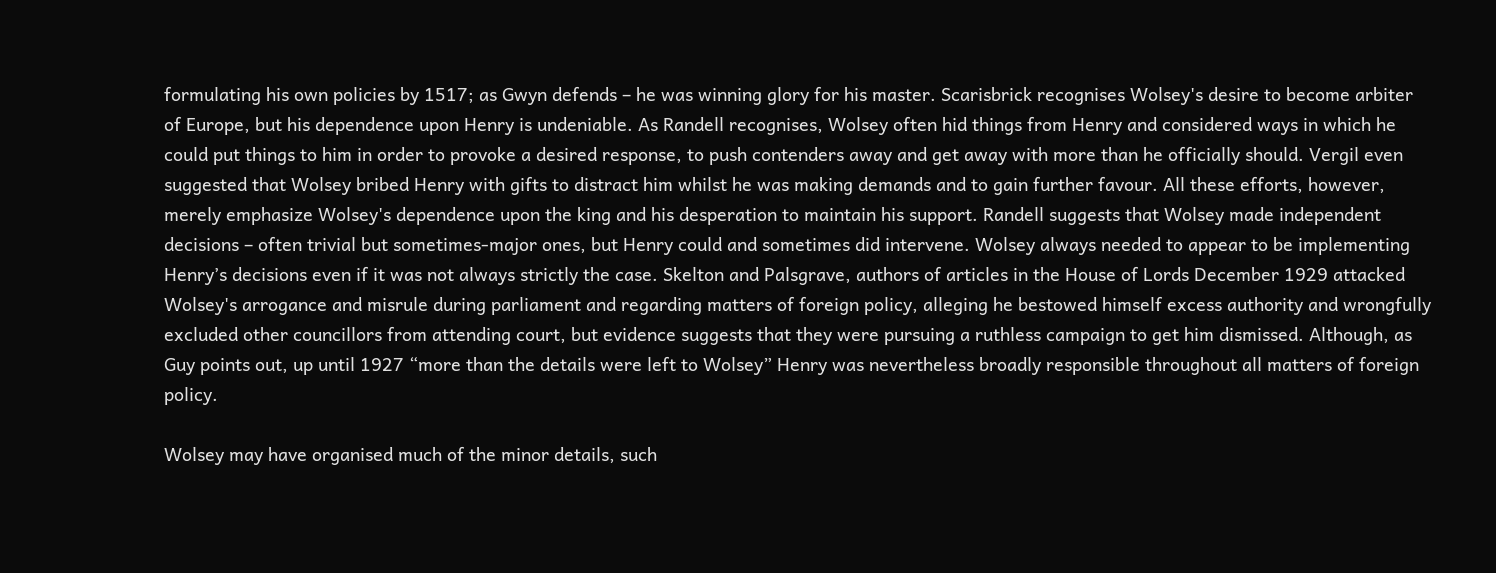formulating his own policies by 1517; as Gwyn defends – he was winning glory for his master. Scarisbrick recognises Wolsey's desire to become arbiter of Europe, but his dependence upon Henry is undeniable. As Randell recognises, Wolsey often hid things from Henry and considered ways in which he could put things to him in order to provoke a desired response, to push contenders away and get away with more than he officially should. Vergil even suggested that Wolsey bribed Henry with gifts to distract him whilst he was making demands and to gain further favour. All these efforts, however, merely emphasize Wolsey's dependence upon the king and his desperation to maintain his support. Randell suggests that Wolsey made independent decisions – often trivial but sometimes-major ones, but Henry could and sometimes did intervene. Wolsey always needed to appear to be implementing Henry’s decisions even if it was not always strictly the case. Skelton and Palsgrave, authors of articles in the House of Lords December 1929 attacked Wolsey's arrogance and misrule during parliament and regarding matters of foreign policy, alleging he bestowed himself excess authority and wrongfully excluded other councillors from attending court, but evidence suggests that they were pursuing a ruthless campaign to get him dismissed. Although, as Guy points out, up until 1927 “more than the details were left to Wolsey” Henry was nevertheless broadly responsible throughout all matters of foreign policy.

Wolsey may have organised much of the minor details, such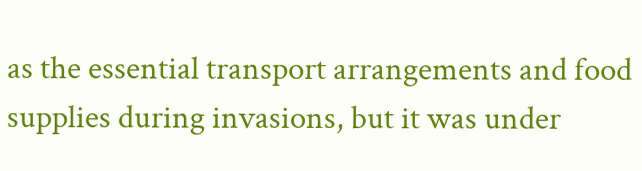as the essential transport arrangements and food supplies during invasions, but it was under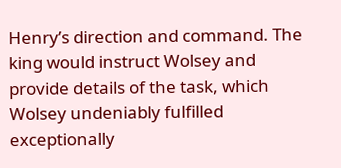Henry’s direction and command. The king would instruct Wolsey and provide details of the task, which Wolsey undeniably fulfilled exceptionally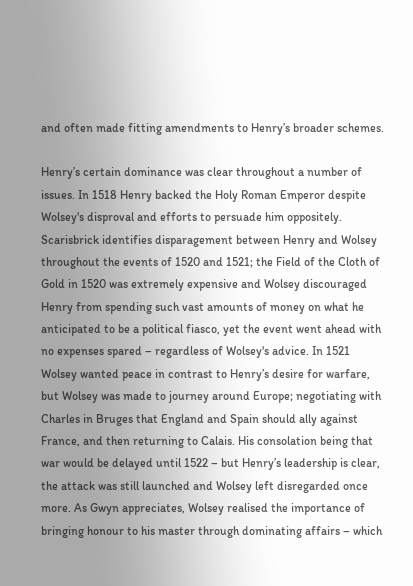and often made fitting amendments to Henry’s broader schemes.

Henry’s certain dominance was clear throughout a number of issues. In 1518 Henry backed the Holy Roman Emperor despite Wolsey's disproval and efforts to persuade him oppositely. Scarisbrick identifies disparagement between Henry and Wolsey throughout the events of 1520 and 1521; the Field of the Cloth of Gold in 1520 was extremely expensive and Wolsey discouraged Henry from spending such vast amounts of money on what he anticipated to be a political fiasco, yet the event went ahead with no expenses spared – regardless of Wolsey's advice. In 1521 Wolsey wanted peace in contrast to Henry’s desire for warfare, but Wolsey was made to journey around Europe; negotiating with Charles in Bruges that England and Spain should ally against France, and then returning to Calais. His consolation being that war would be delayed until 1522 – but Henry’s leadership is clear, the attack was still launched and Wolsey left disregarded once more. As Gwyn appreciates, Wolsey realised the importance of bringing honour to his master through dominating affairs – which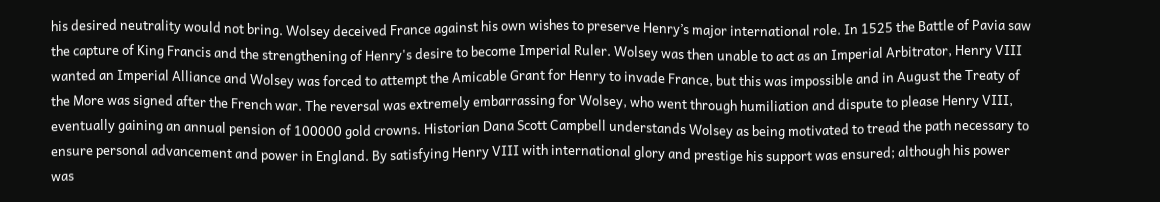his desired neutrality would not bring. Wolsey deceived France against his own wishes to preserve Henry’s major international role. In 1525 the Battle of Pavia saw the capture of King Francis and the strengthening of Henry's desire to become Imperial Ruler. Wolsey was then unable to act as an Imperial Arbitrator, Henry VIII wanted an Imperial Alliance and Wolsey was forced to attempt the Amicable Grant for Henry to invade France, but this was impossible and in August the Treaty of the More was signed after the French war. The reversal was extremely embarrassing for Wolsey, who went through humiliation and dispute to please Henry VIII, eventually gaining an annual pension of 100000 gold crowns. Historian Dana Scott Campbell understands Wolsey as being motivated to tread the path necessary to ensure personal advancement and power in England. By satisfying Henry VIII with international glory and prestige his support was ensured; although his power was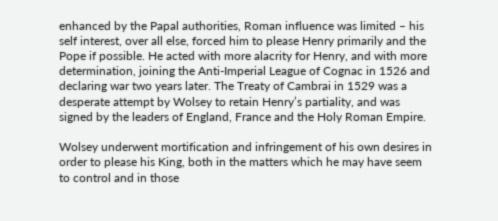enhanced by the Papal authorities, Roman influence was limited – his self interest, over all else, forced him to please Henry primarily and the Pope if possible. He acted with more alacrity for Henry, and with more determination, joining the Anti-Imperial League of Cognac in 1526 and declaring war two years later. The Treaty of Cambrai in 1529 was a desperate attempt by Wolsey to retain Henry’s partiality, and was signed by the leaders of England, France and the Holy Roman Empire.

Wolsey underwent mortification and infringement of his own desires in order to please his King, both in the matters which he may have seem to control and in those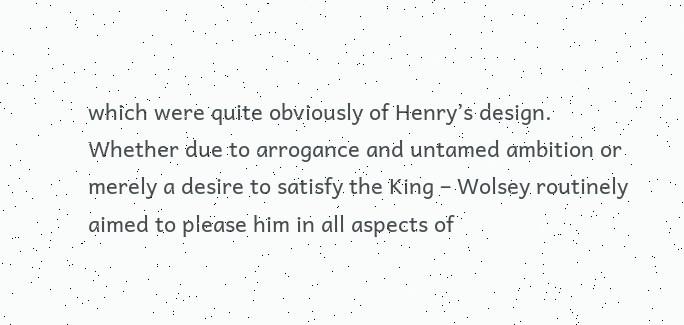which were quite obviously of Henry’s design. Whether due to arrogance and untamed ambition or merely a desire to satisfy the King – Wolsey routinely aimed to please him in all aspects of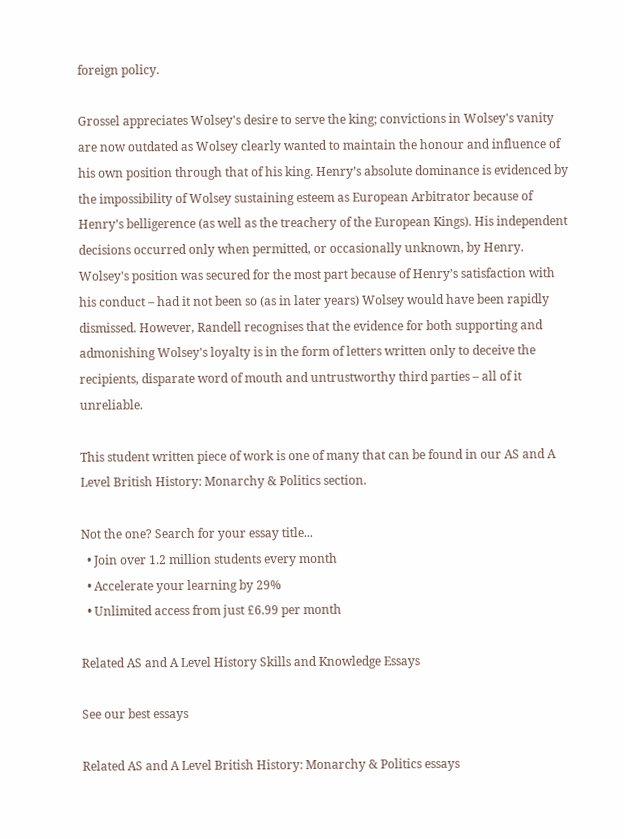foreign policy.

Grossel appreciates Wolsey's desire to serve the king; convictions in Wolsey's vanity are now outdated as Wolsey clearly wanted to maintain the honour and influence of his own position through that of his king. Henry’s absolute dominance is evidenced by the impossibility of Wolsey sustaining esteem as European Arbitrator because of Henry’s belligerence (as well as the treachery of the European Kings). His independent decisions occurred only when permitted, or occasionally unknown, by Henry. Wolsey's position was secured for the most part because of Henry’s satisfaction with his conduct – had it not been so (as in later years) Wolsey would have been rapidly dismissed. However, Randell recognises that the evidence for both supporting and admonishing Wolsey's loyalty is in the form of letters written only to deceive the recipients, disparate word of mouth and untrustworthy third parties – all of it unreliable.

This student written piece of work is one of many that can be found in our AS and A Level British History: Monarchy & Politics section.

Not the one? Search for your essay title...
  • Join over 1.2 million students every month
  • Accelerate your learning by 29%
  • Unlimited access from just £6.99 per month

Related AS and A Level History Skills and Knowledge Essays

See our best essays

Related AS and A Level British History: Monarchy & Politics essays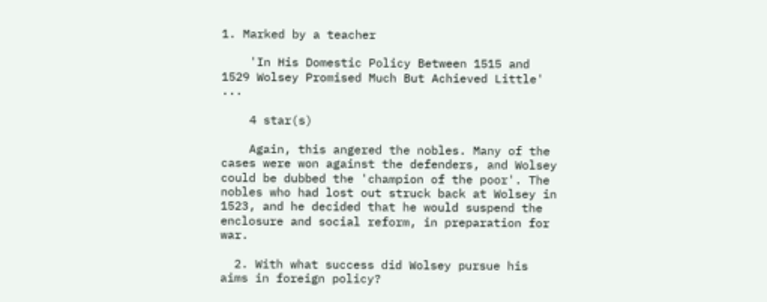1. Marked by a teacher

    'In His Domestic Policy Between 1515 and 1529 Wolsey Promised Much But Achieved Little' ...

    4 star(s)

    Again, this angered the nobles. Many of the cases were won against the defenders, and Wolsey could be dubbed the 'champion of the poor'. The nobles who had lost out struck back at Wolsey in 1523, and he decided that he would suspend the enclosure and social reform, in preparation for war.

  2. With what success did Wolsey pursue his aims in foreign policy?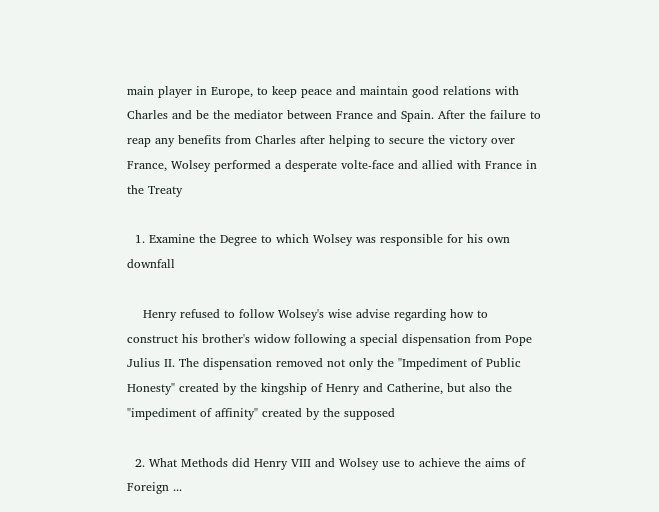main player in Europe, to keep peace and maintain good relations with Charles and be the mediator between France and Spain. After the failure to reap any benefits from Charles after helping to secure the victory over France, Wolsey performed a desperate volte-face and allied with France in the Treaty

  1. Examine the Degree to which Wolsey was responsible for his own downfall

    Henry refused to follow Wolsey's wise advise regarding how to construct his brother's widow following a special dispensation from Pope Julius II. The dispensation removed not only the "Impediment of Public Honesty" created by the kingship of Henry and Catherine, but also the "impediment of affinity" created by the supposed

  2. What Methods did Henry VIII and Wolsey use to achieve the aims of Foreign ...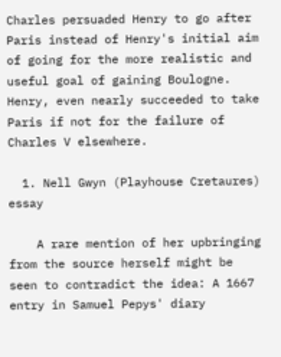Charles persuaded Henry to go after Paris instead of Henry's initial aim of going for the more realistic and useful goal of gaining Boulogne. Henry, even nearly succeeded to take Paris if not for the failure of Charles V elsewhere.

  1. Nell Gwyn (Playhouse Cretaures) essay

    A rare mention of her upbringing from the source herself might be seen to contradict the idea: A 1667 entry in Samuel Pepys' diary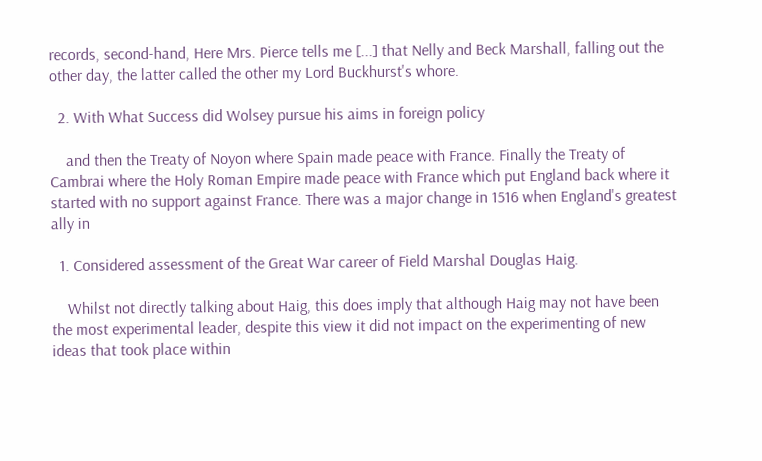records, second-hand, Here Mrs. Pierce tells me [...] that Nelly and Beck Marshall, falling out the other day, the latter called the other my Lord Buckhurst's whore.

  2. With What Success did Wolsey pursue his aims in foreign policy

    and then the Treaty of Noyon where Spain made peace with France. Finally the Treaty of Cambrai where the Holy Roman Empire made peace with France which put England back where it started with no support against France. There was a major change in 1516 when England's greatest ally in

  1. Considered assessment of the Great War career of Field Marshal Douglas Haig.

    Whilst not directly talking about Haig, this does imply that although Haig may not have been the most experimental leader, despite this view it did not impact on the experimenting of new ideas that took place within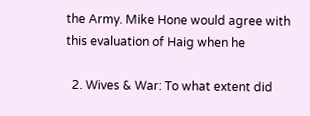the Army. Mike Hone would agree with this evaluation of Haig when he

  2. Wives & War: To what extent did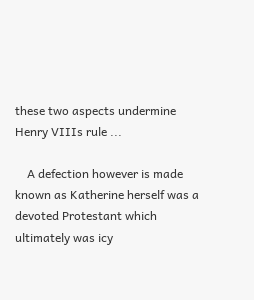these two aspects undermine Henry VIIIs rule ...

    A defection however is made known as Katherine herself was a devoted Protestant which ultimately was icy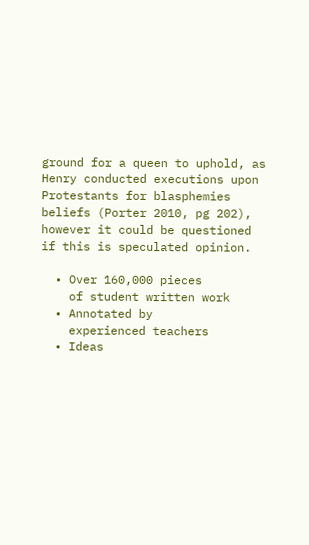ground for a queen to uphold, as Henry conducted executions upon Protestants for blasphemies beliefs (Porter 2010, pg 202), however it could be questioned if this is speculated opinion.

  • Over 160,000 pieces
    of student written work
  • Annotated by
    experienced teachers
  • Ideas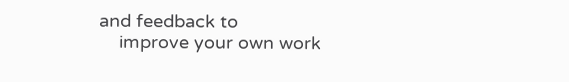and feedback to
    improve your own work